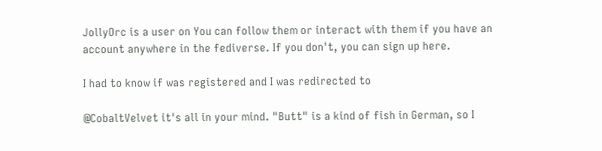JollyOrc is a user on You can follow them or interact with them if you have an account anywhere in the fediverse. If you don't, you can sign up here.

I had to know if was registered and I was redirected to

@CobaltVelvet it's all in your mind. "Butt" is a kind of fish in German, so I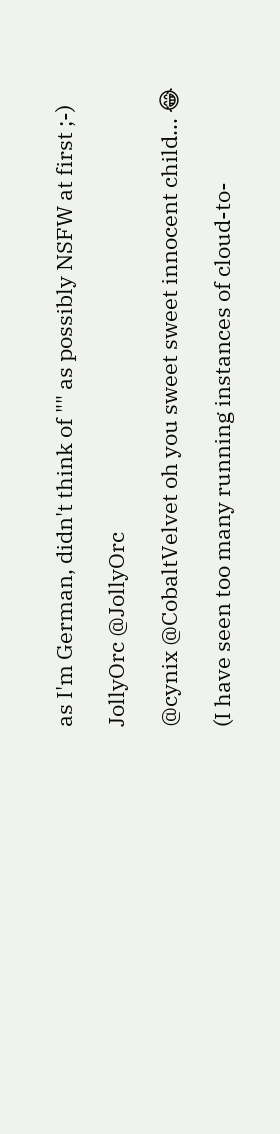as I'm German, didn't think of "" as possibly NSFW at first ;-)

JollyOrc @JollyOrc

@cynix @CobaltVelvet oh you sweet sweet innocent child... 😂

(I have seen too many running instances of cloud-to-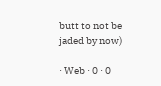butt to not be jaded by now)

· Web · 0 · 0